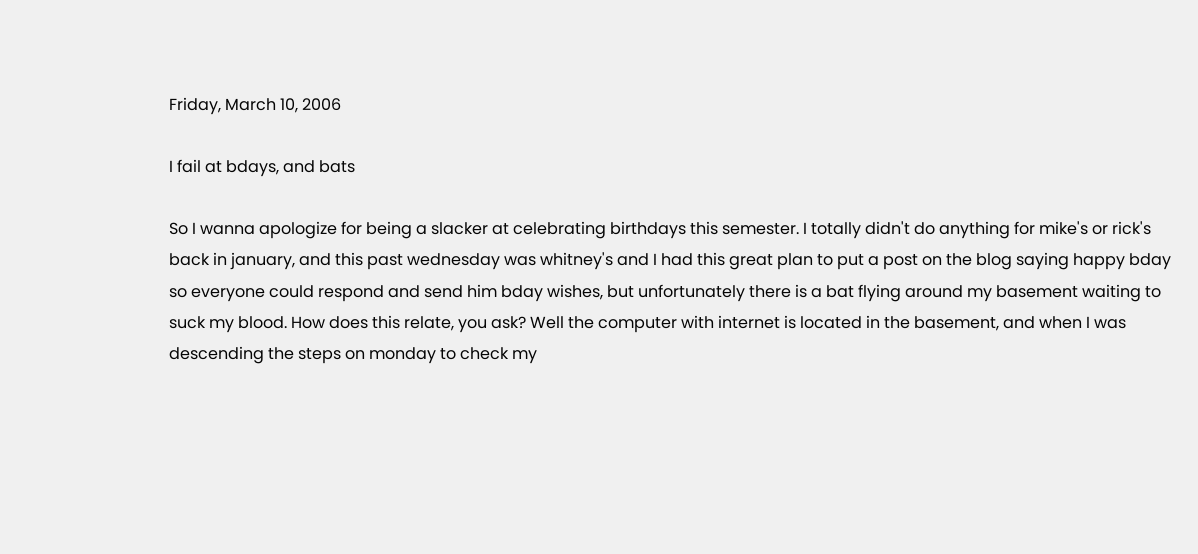Friday, March 10, 2006

I fail at bdays, and bats

So I wanna apologize for being a slacker at celebrating birthdays this semester. I totally didn't do anything for mike's or rick's back in january, and this past wednesday was whitney's and I had this great plan to put a post on the blog saying happy bday so everyone could respond and send him bday wishes, but unfortunately there is a bat flying around my basement waiting to suck my blood. How does this relate, you ask? Well the computer with internet is located in the basement, and when I was descending the steps on monday to check my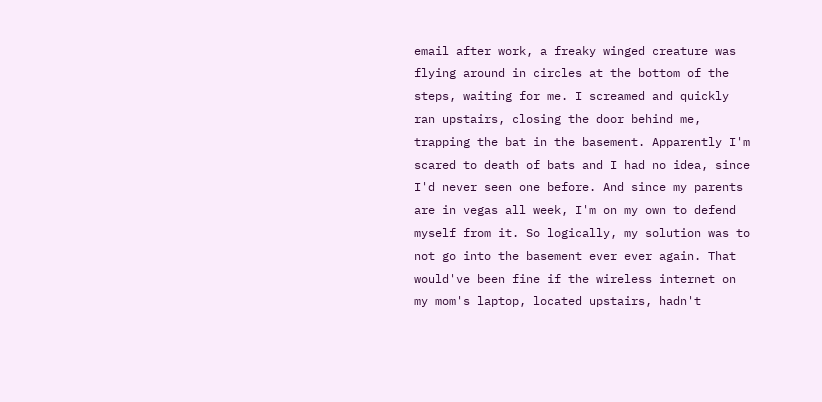email after work, a freaky winged creature was flying around in circles at the bottom of the steps, waiting for me. I screamed and quickly ran upstairs, closing the door behind me, trapping the bat in the basement. Apparently I'm scared to death of bats and I had no idea, since I'd never seen one before. And since my parents are in vegas all week, I'm on my own to defend myself from it. So logically, my solution was to not go into the basement ever ever again. That would've been fine if the wireless internet on my mom's laptop, located upstairs, hadn't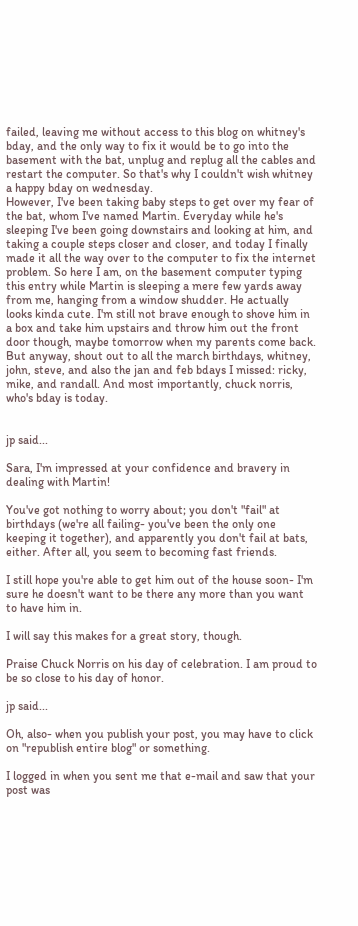failed, leaving me without access to this blog on whitney's bday, and the only way to fix it would be to go into the basement with the bat, unplug and replug all the cables and restart the computer. So that's why I couldn't wish whitney a happy bday on wednesday.
However, I've been taking baby steps to get over my fear of the bat, whom I've named Martin. Everyday while he's sleeping I've been going downstairs and looking at him, and taking a couple steps closer and closer, and today I finally made it all the way over to the computer to fix the internet problem. So here I am, on the basement computer typing this entry while Martin is sleeping a mere few yards away from me, hanging from a window shudder. He actually looks kinda cute. I'm still not brave enough to shove him in a box and take him upstairs and throw him out the front door though, maybe tomorrow when my parents come back.
But anyway, shout out to all the march birthdays, whitney, john, steve, and also the jan and feb bdays I missed: ricky, mike, and randall. And most importantly, chuck norris, who's bday is today.


jp said...

Sara, I'm impressed at your confidence and bravery in dealing with Martin!

You've got nothing to worry about; you don't "fail" at birthdays (we're all failing- you've been the only one keeping it together), and apparently you don't fail at bats, either. After all, you seem to becoming fast friends.

I still hope you're able to get him out of the house soon- I'm sure he doesn't want to be there any more than you want to have him in.

I will say this makes for a great story, though.

Praise Chuck Norris on his day of celebration. I am proud to be so close to his day of honor.

jp said...

Oh, also- when you publish your post, you may have to click on "republish entire blog" or something.

I logged in when you sent me that e-mail and saw that your post was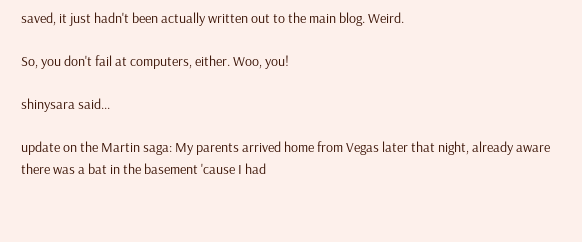saved, it just hadn't been actually written out to the main blog. Weird.

So, you don't fail at computers, either. Woo, you!

shinysara said...

update on the Martin saga: My parents arrived home from Vegas later that night, already aware there was a bat in the basement 'cause I had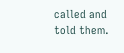called and told them.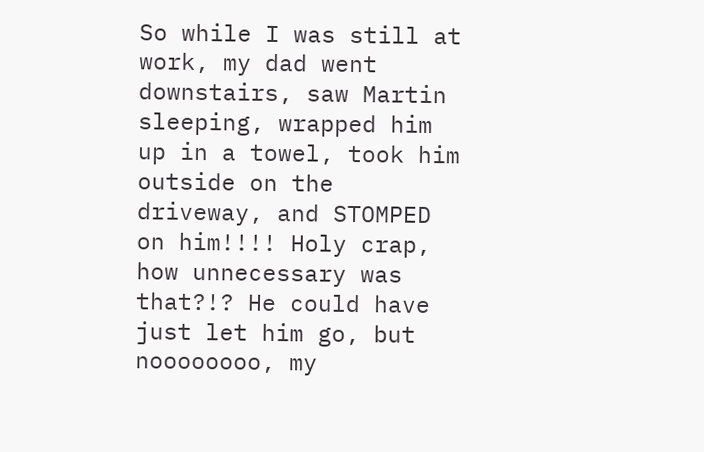So while I was still at work, my dad went downstairs, saw Martin sleeping, wrapped him up in a towel, took him outside on the driveway, and STOMPED on him!!!! Holy crap, how unnecessary was that?!? He could have just let him go, but noooooooo, my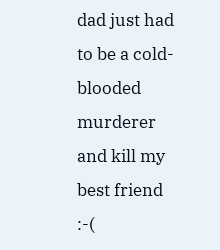dad just had to be a cold-blooded murderer and kill my best friend :-(